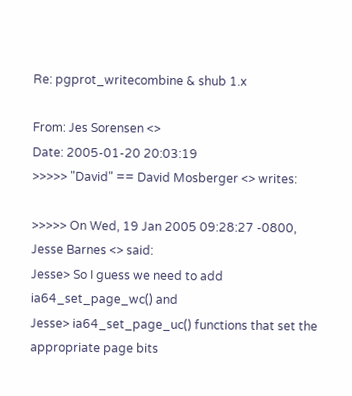Re: pgprot_writecombine & shub 1.x

From: Jes Sorensen <>
Date: 2005-01-20 20:03:19
>>>>> "David" == David Mosberger <> writes:

>>>>> On Wed, 19 Jan 2005 09:28:27 -0800, Jesse Barnes <> said:
Jesse> So I guess we need to add ia64_set_page_wc() and
Jesse> ia64_set_page_uc() functions that set the appropriate page bits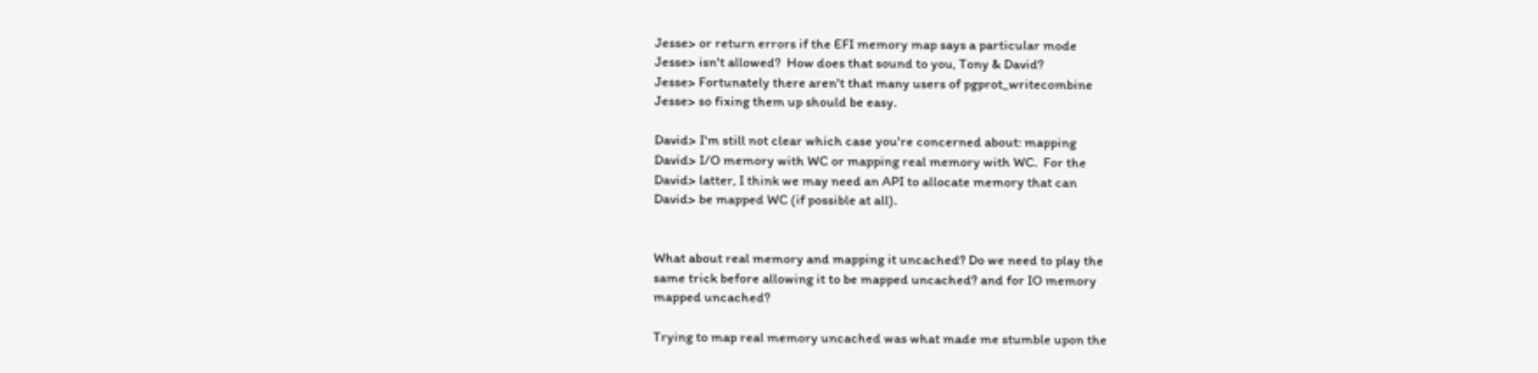Jesse> or return errors if the EFI memory map says a particular mode
Jesse> isn't allowed?  How does that sound to you, Tony & David?
Jesse> Fortunately there aren't that many users of pgprot_writecombine
Jesse> so fixing them up should be easy.

David> I'm still not clear which case you're concerned about: mapping
David> I/O memory with WC or mapping real memory with WC.  For the
David> latter, I think we may need an API to allocate memory that can
David> be mapped WC (if possible at all).


What about real memory and mapping it uncached? Do we need to play the
same trick before allowing it to be mapped uncached? and for IO memory
mapped uncached?

Trying to map real memory uncached was what made me stumble upon the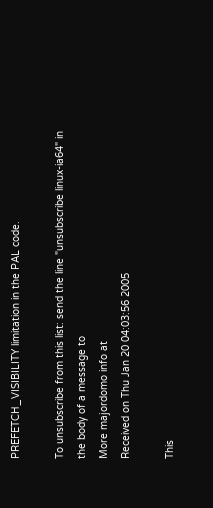PREFETCH_VISIBILITY limitation in the PAL code.

To unsubscribe from this list: send the line "unsubscribe linux-ia64" in
the body of a message to
More majordomo info at
Received on Thu Jan 20 04:03:56 2005

This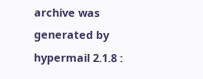archive was generated by hypermail 2.1.8 :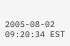2005-08-02 09:20:34 EST